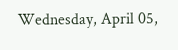Wednesday, April 05,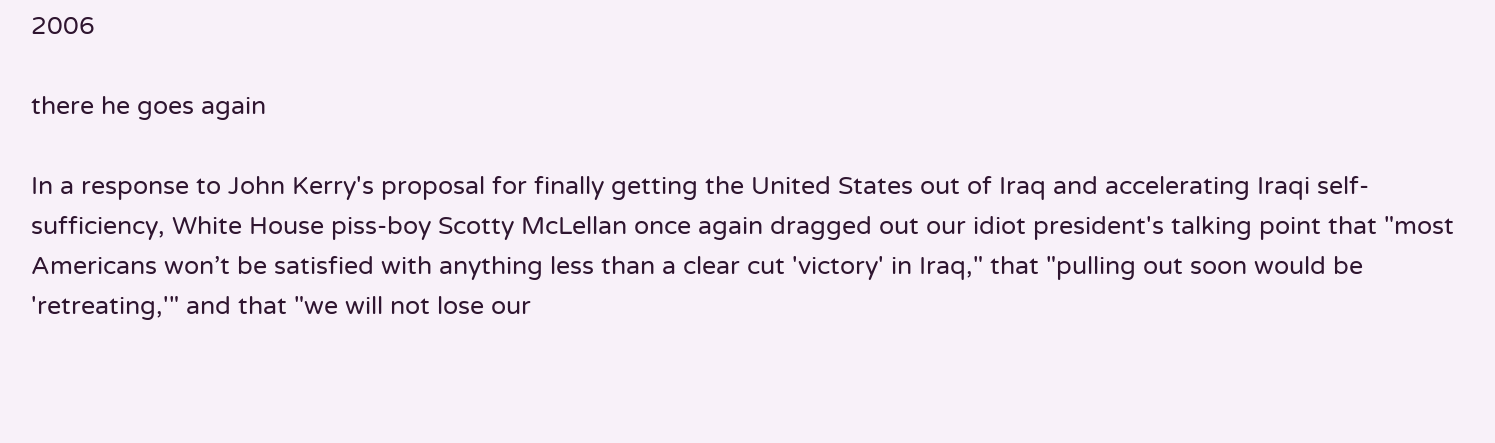2006

there he goes again

In a response to John Kerry's proposal for finally getting the United States out of Iraq and accelerating Iraqi self-sufficiency, White House piss-boy Scotty McLellan once again dragged out our idiot president's talking point that "most Americans won’t be satisfied with anything less than a clear cut 'victory' in Iraq," that "pulling out soon would be 'retreating,'" and that "we will not lose our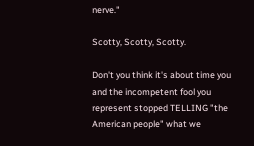nerve."

Scotty, Scotty, Scotty.

Don't you think it's about time you and the incompetent fool you represent stopped TELLING "the American people" what we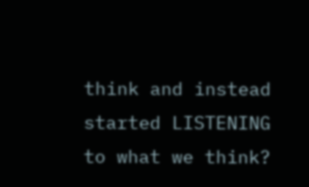think and instead started LISTENING to what we think?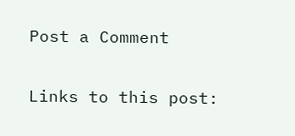Post a Comment

Links to this post: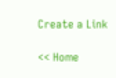Create a Link

<< Home